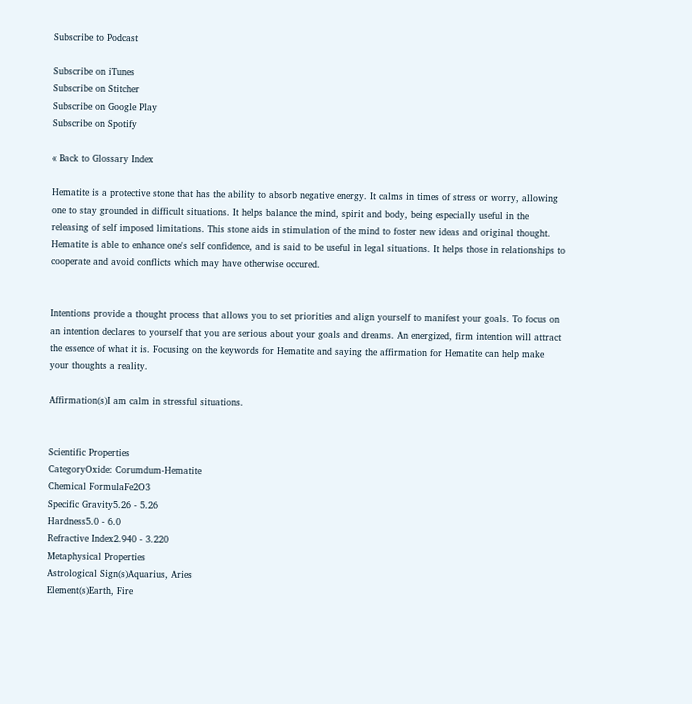Subscribe to Podcast

Subscribe on iTunes
Subscribe on Stitcher
Subscribe on Google Play
Subscribe on Spotify

« Back to Glossary Index

Hematite is a protective stone that has the ability to absorb negative energy. It calms in times of stress or worry, allowing one to stay grounded in difficult situations. It helps balance the mind, spirit and body, being especially useful in the releasing of self imposed limitations. This stone aids in stimulation of the mind to foster new ideas and original thought. Hematite is able to enhance one's self confidence, and is said to be useful in legal situations. It helps those in relationships to cooperate and avoid conflicts which may have otherwise occured.


Intentions provide a thought process that allows you to set priorities and align yourself to manifest your goals. To focus on an intention declares to yourself that you are serious about your goals and dreams. An energized, firm intention will attract the essence of what it is. Focusing on the keywords for Hematite and saying the affirmation for Hematite can help make your thoughts a reality.

Affirmation(s)I am calm in stressful situations.


Scientific Properties
CategoryOxide: Corumdum-Hematite
Chemical FormulaFe2O3
Specific Gravity5.26 - 5.26
Hardness5.0 - 6.0
Refractive Index2.940 - 3.220
Metaphysical Properties
Astrological Sign(s)Aquarius, Aries
Element(s)Earth, Fire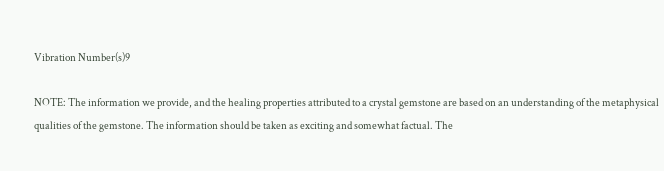Vibration Number(s)9

NOTE: The information we provide, and the healing properties attributed to a crystal gemstone are based on an understanding of the metaphysical qualities of the gemstone. The information should be taken as exciting and somewhat factual. The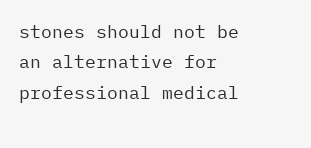stones should not be an alternative for professional medical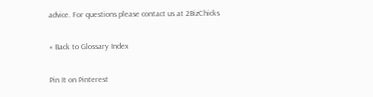advice. For questions please contact us at 2BizChicks

« Back to Glossary Index

Pin It on Pinterest